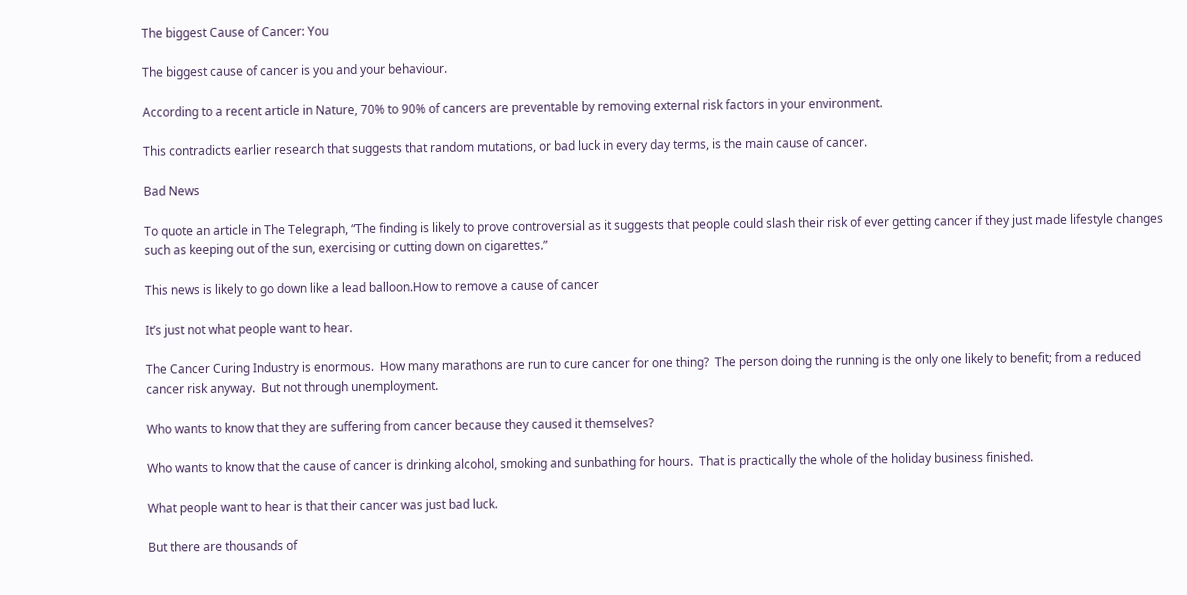The biggest Cause of Cancer: You

The biggest cause of cancer is you and your behaviour.

According to a recent article in Nature, 70% to 90% of cancers are preventable by removing external risk factors in your environment.

This contradicts earlier research that suggests that random mutations, or bad luck in every day terms, is the main cause of cancer.

Bad News

To quote an article in The Telegraph, “The finding is likely to prove controversial as it suggests that people could slash their risk of ever getting cancer if they just made lifestyle changes such as keeping out of the sun, exercising or cutting down on cigarettes.”

This news is likely to go down like a lead balloon.How to remove a cause of cancer

It’s just not what people want to hear.

The Cancer Curing Industry is enormous.  How many marathons are run to cure cancer for one thing?  The person doing the running is the only one likely to benefit; from a reduced cancer risk anyway.  But not through unemployment.

Who wants to know that they are suffering from cancer because they caused it themselves?

Who wants to know that the cause of cancer is drinking alcohol, smoking and sunbathing for hours.  That is practically the whole of the holiday business finished.

What people want to hear is that their cancer was just bad luck.

But there are thousands of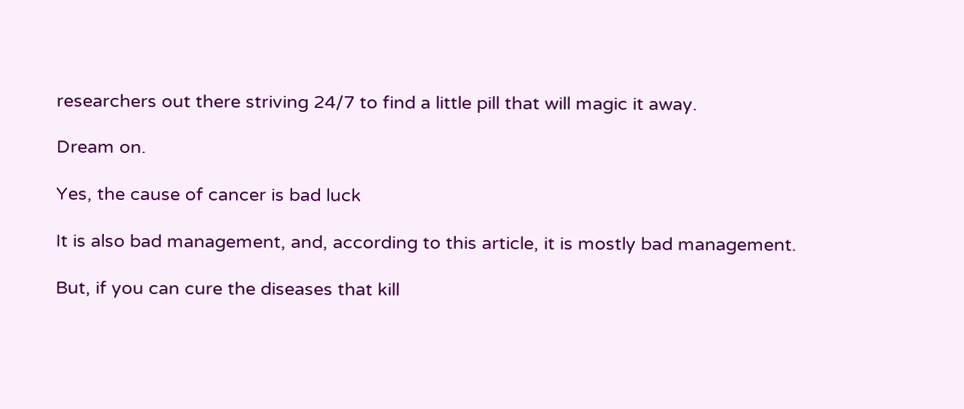researchers out there striving 24/7 to find a little pill that will magic it away.

Dream on.

Yes, the cause of cancer is bad luck

It is also bad management, and, according to this article, it is mostly bad management.

But, if you can cure the diseases that kill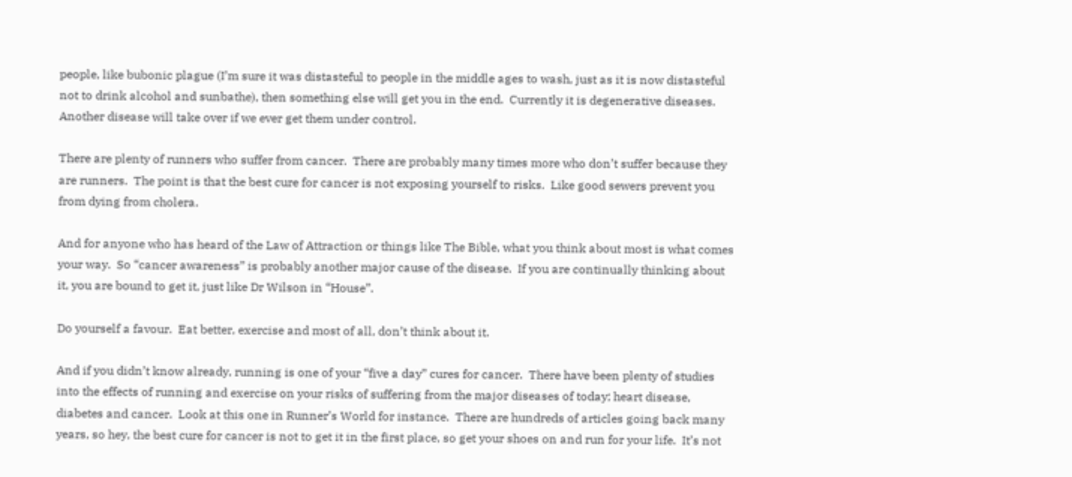people, like bubonic plague (I’m sure it was distasteful to people in the middle ages to wash, just as it is now distasteful not to drink alcohol and sunbathe), then something else will get you in the end.  Currently it is degenerative diseases.  Another disease will take over if we ever get them under control.

There are plenty of runners who suffer from cancer.  There are probably many times more who don’t suffer because they are runners.  The point is that the best cure for cancer is not exposing yourself to risks.  Like good sewers prevent you from dying from cholera.

And for anyone who has heard of the Law of Attraction or things like The Bible, what you think about most is what comes your way.  So “cancer awareness” is probably another major cause of the disease.  If you are continually thinking about it, you are bound to get it, just like Dr Wilson in “House”.

Do yourself a favour.  Eat better, exercise and most of all, don’t think about it.

And if you didn’t know already, running is one of your “five a day” cures for cancer.  There have been plenty of studies into the effects of running and exercise on your risks of suffering from the major diseases of today; heart disease, diabetes and cancer.  Look at this one in Runner’s World for instance.  There are hundreds of articles going back many years, so hey, the best cure for cancer is not to get it in the first place, so get your shoes on and run for your life.  It’s not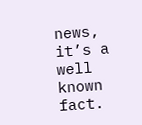news, it’s a well known fact.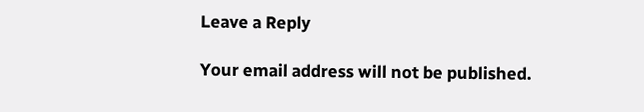Leave a Reply

Your email address will not be published.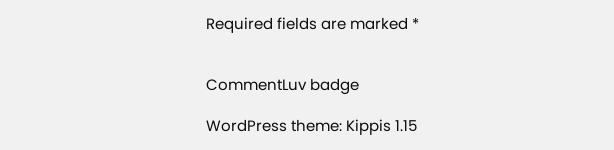Required fields are marked *


CommentLuv badge

WordPress theme: Kippis 1.15